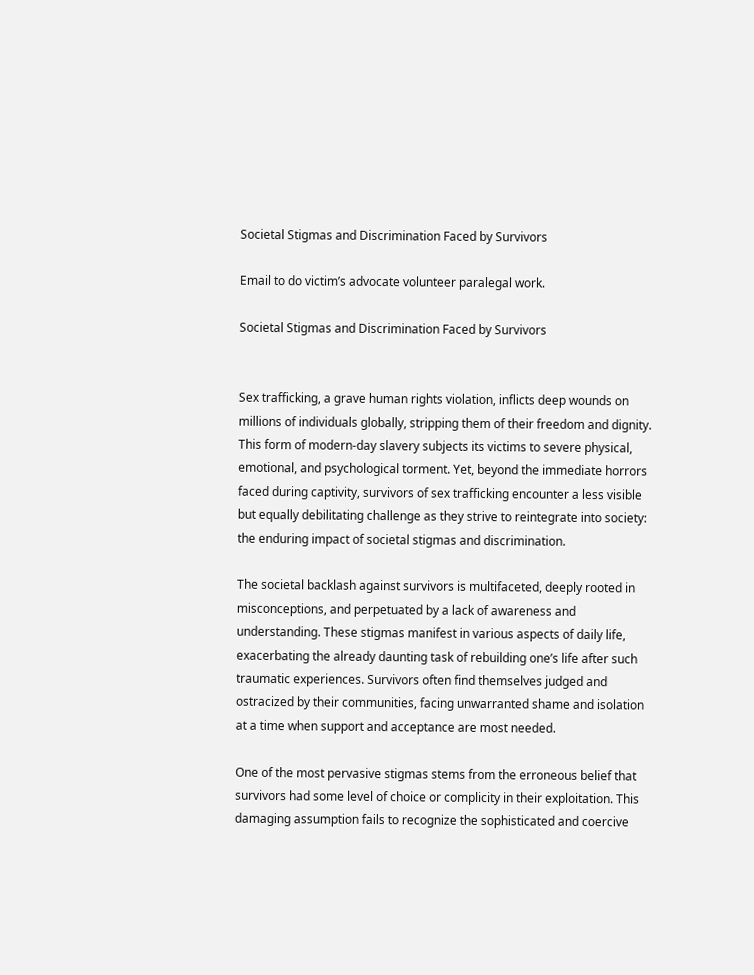Societal Stigmas and Discrimination Faced by Survivors

Email to do victim’s advocate volunteer paralegal work.

Societal Stigmas and Discrimination Faced by Survivors


Sex trafficking, a grave human rights violation, inflicts deep wounds on millions of individuals globally, stripping them of their freedom and dignity. This form of modern-day slavery subjects its victims to severe physical, emotional, and psychological torment. Yet, beyond the immediate horrors faced during captivity, survivors of sex trafficking encounter a less visible but equally debilitating challenge as they strive to reintegrate into society: the enduring impact of societal stigmas and discrimination.

The societal backlash against survivors is multifaceted, deeply rooted in misconceptions, and perpetuated by a lack of awareness and understanding. These stigmas manifest in various aspects of daily life, exacerbating the already daunting task of rebuilding one’s life after such traumatic experiences. Survivors often find themselves judged and ostracized by their communities, facing unwarranted shame and isolation at a time when support and acceptance are most needed.

One of the most pervasive stigmas stems from the erroneous belief that survivors had some level of choice or complicity in their exploitation. This damaging assumption fails to recognize the sophisticated and coercive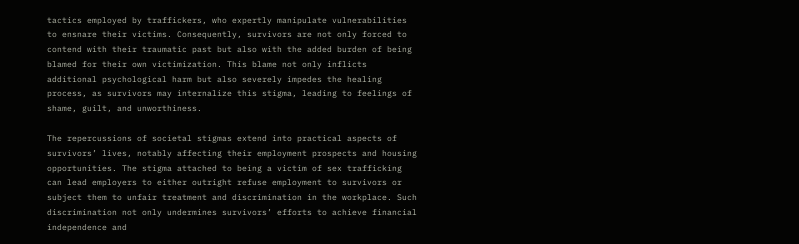tactics employed by traffickers, who expertly manipulate vulnerabilities to ensnare their victims. Consequently, survivors are not only forced to contend with their traumatic past but also with the added burden of being blamed for their own victimization. This blame not only inflicts additional psychological harm but also severely impedes the healing process, as survivors may internalize this stigma, leading to feelings of shame, guilt, and unworthiness.

The repercussions of societal stigmas extend into practical aspects of survivors’ lives, notably affecting their employment prospects and housing opportunities. The stigma attached to being a victim of sex trafficking can lead employers to either outright refuse employment to survivors or subject them to unfair treatment and discrimination in the workplace. Such discrimination not only undermines survivors’ efforts to achieve financial independence and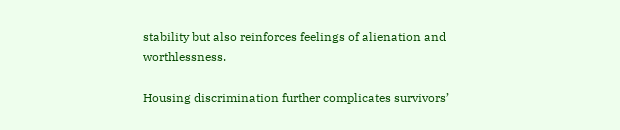stability but also reinforces feelings of alienation and worthlessness.

Housing discrimination further complicates survivors’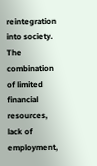reintegration into society. The combination of limited financial resources, lack of employment,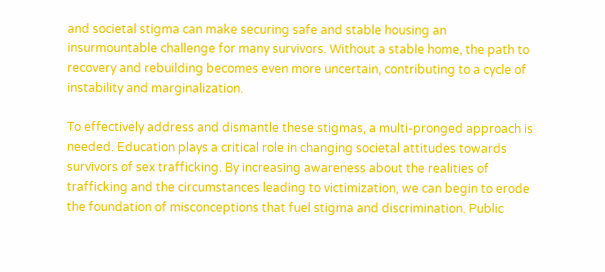and societal stigma can make securing safe and stable housing an insurmountable challenge for many survivors. Without a stable home, the path to recovery and rebuilding becomes even more uncertain, contributing to a cycle of instability and marginalization.

To effectively address and dismantle these stigmas, a multi-pronged approach is needed. Education plays a critical role in changing societal attitudes towards survivors of sex trafficking. By increasing awareness about the realities of trafficking and the circumstances leading to victimization, we can begin to erode the foundation of misconceptions that fuel stigma and discrimination. Public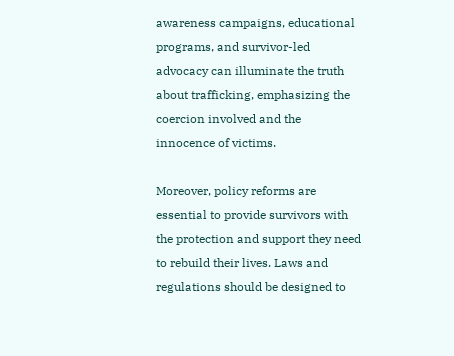awareness campaigns, educational programs, and survivor-led advocacy can illuminate the truth about trafficking, emphasizing the coercion involved and the innocence of victims.

Moreover, policy reforms are essential to provide survivors with the protection and support they need to rebuild their lives. Laws and regulations should be designed to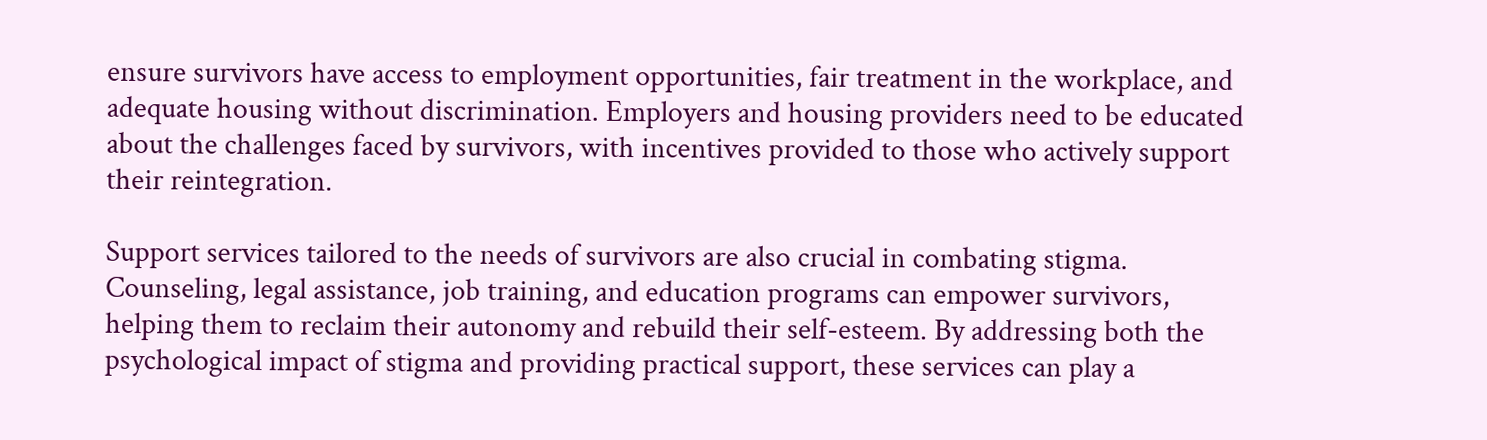ensure survivors have access to employment opportunities, fair treatment in the workplace, and adequate housing without discrimination. Employers and housing providers need to be educated about the challenges faced by survivors, with incentives provided to those who actively support their reintegration.

Support services tailored to the needs of survivors are also crucial in combating stigma. Counseling, legal assistance, job training, and education programs can empower survivors, helping them to reclaim their autonomy and rebuild their self-esteem. By addressing both the psychological impact of stigma and providing practical support, these services can play a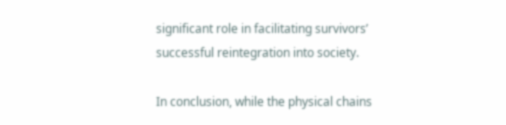significant role in facilitating survivors’ successful reintegration into society.

In conclusion, while the physical chains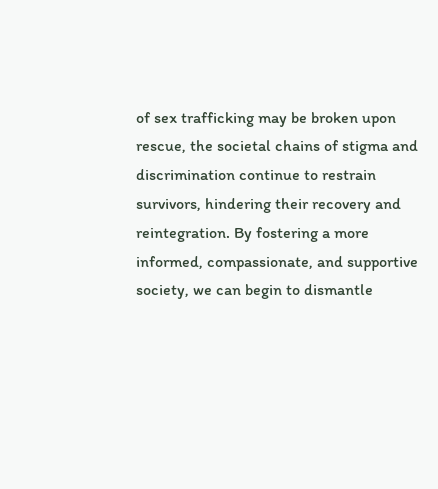of sex trafficking may be broken upon rescue, the societal chains of stigma and discrimination continue to restrain survivors, hindering their recovery and reintegration. By fostering a more informed, compassionate, and supportive society, we can begin to dismantle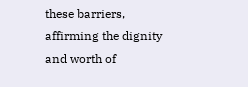these barriers, affirming the dignity and worth of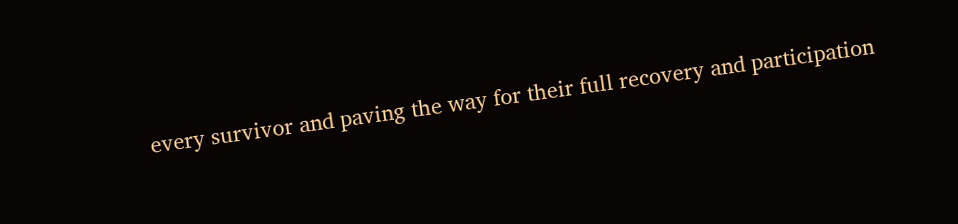every survivor and paving the way for their full recovery and participation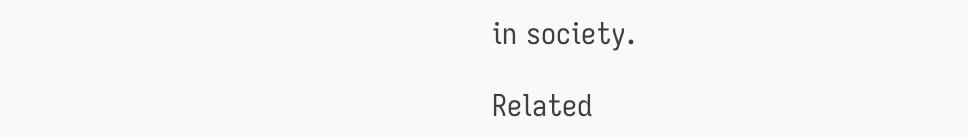in society.

Related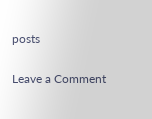posts

Leave a Comment